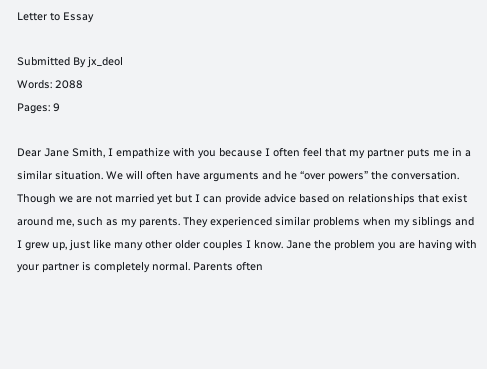Letter to Essay

Submitted By jx_deol
Words: 2088
Pages: 9

Dear Jane Smith, I empathize with you because I often feel that my partner puts me in a similar situation. We will often have arguments and he “over powers” the conversation. Though we are not married yet but I can provide advice based on relationships that exist around me, such as my parents. They experienced similar problems when my siblings and I grew up, just like many other older couples I know. Jane the problem you are having with your partner is completely normal. Parents often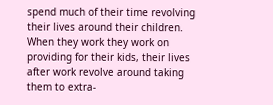spend much of their time revolving their lives around their children. When they work they work on providing for their kids, their lives after work revolve around taking them to extra-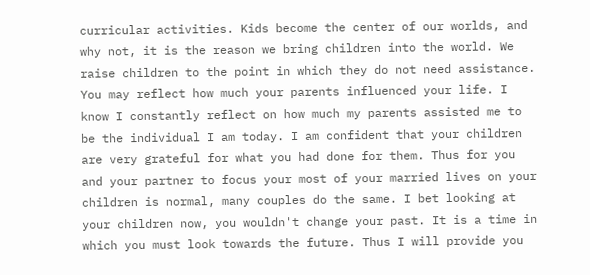curricular activities. Kids become the center of our worlds, and why not, it is the reason we bring children into the world. We raise children to the point in which they do not need assistance. You may reflect how much your parents influenced your life. I know I constantly reflect on how much my parents assisted me to be the individual I am today. I am confident that your children are very grateful for what you had done for them. Thus for you and your partner to focus your most of your married lives on your children is normal, many couples do the same. I bet looking at your children now, you wouldn't change your past. It is a time in which you must look towards the future. Thus I will provide you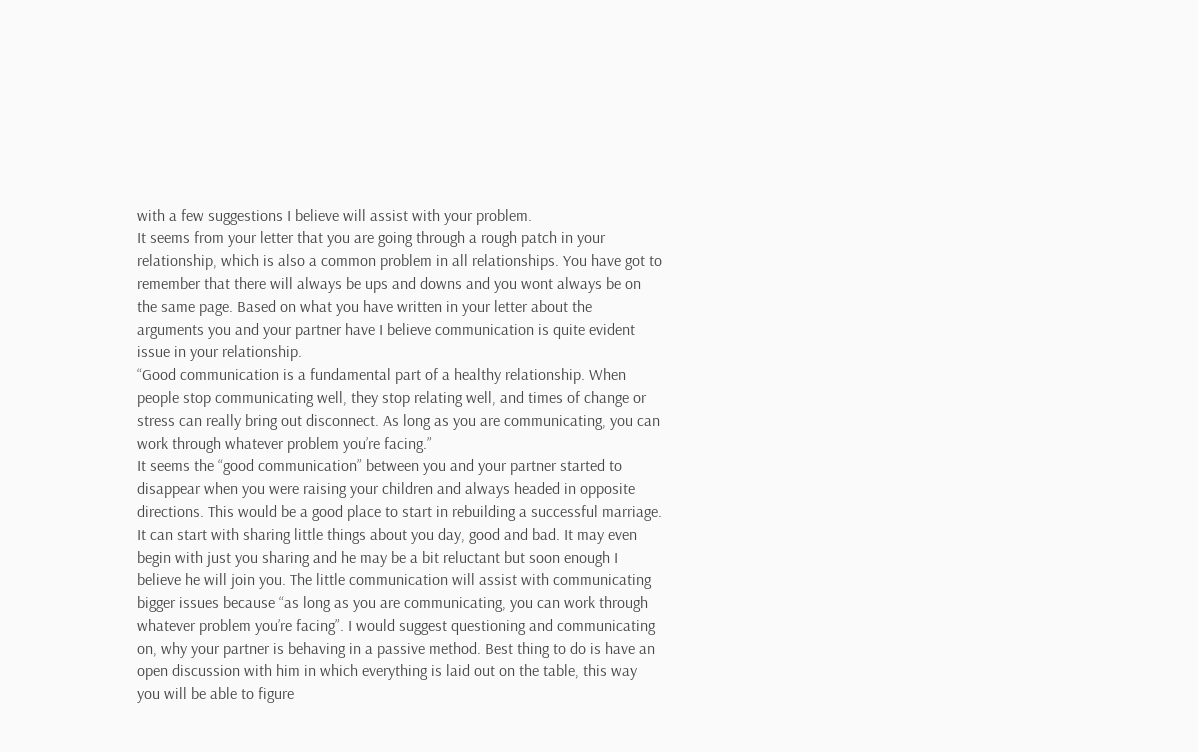with a few suggestions I believe will assist with your problem.
It seems from your letter that you are going through a rough patch in your relationship, which is also a common problem in all relationships. You have got to remember that there will always be ups and downs and you wont always be on the same page. Based on what you have written in your letter about the arguments you and your partner have I believe communication is quite evident issue in your relationship.
“Good communication is a fundamental part of a healthy relationship. When people stop communicating well, they stop relating well, and times of change or stress can really bring out disconnect. As long as you are communicating, you can work through whatever problem you’re facing.”
It seems the “good communication” between you and your partner started to disappear when you were raising your children and always headed in opposite directions. This would be a good place to start in rebuilding a successful marriage. It can start with sharing little things about you day, good and bad. It may even begin with just you sharing and he may be a bit reluctant but soon enough I believe he will join you. The little communication will assist with communicating bigger issues because “as long as you are communicating, you can work through whatever problem you’re facing”. I would suggest questioning and communicating on, why your partner is behaving in a passive method. Best thing to do is have an open discussion with him in which everything is laid out on the table, this way you will be able to figure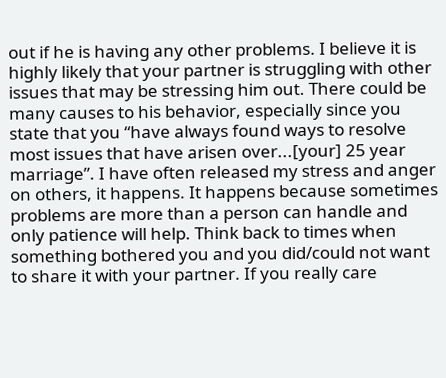out if he is having any other problems. I believe it is highly likely that your partner is struggling with other issues that may be stressing him out. There could be many causes to his behavior, especially since you state that you “have always found ways to resolve most issues that have arisen over...[your] 25 year marriage”. I have often released my stress and anger on others, it happens. It happens because sometimes problems are more than a person can handle and only patience will help. Think back to times when something bothered you and you did/could not want to share it with your partner. If you really care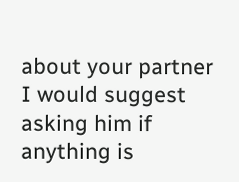about your partner I would suggest asking him if anything is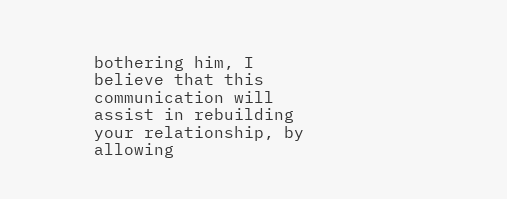bothering him, I believe that this communication will assist in rebuilding your relationship, by allowing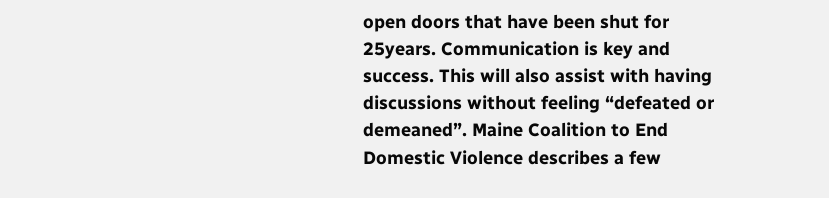open doors that have been shut for 25years. Communication is key and success. This will also assist with having discussions without feeling “defeated or demeaned”. Maine Coalition to End Domestic Violence describes a few